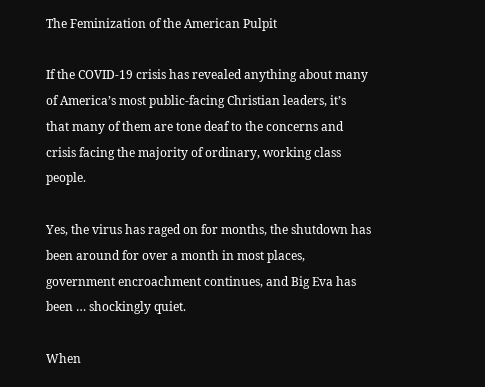The Feminization of the American Pulpit

If the COVID-19 crisis has revealed anything about many of America’s most public-facing Christian leaders, it’s that many of them are tone deaf to the concerns and crisis facing the majority of ordinary, working class people.

Yes, the virus has raged on for months, the shutdown has been around for over a month in most places, government encroachment continues, and Big Eva has been … shockingly quiet.

When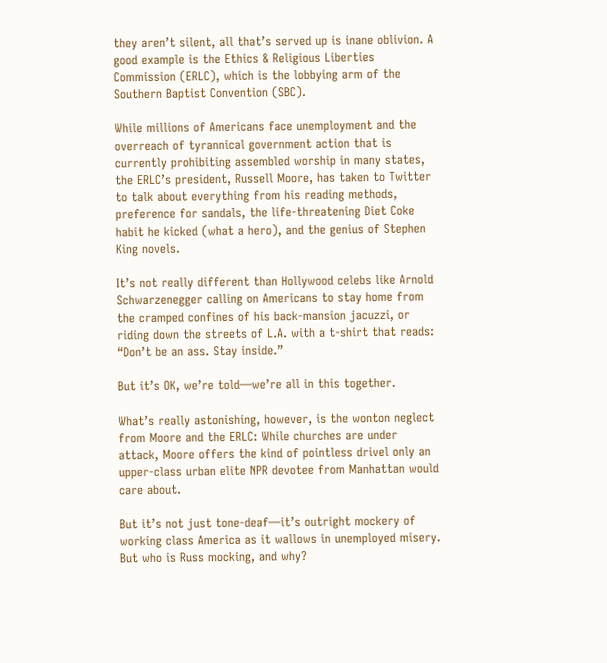they aren’t silent, all that’s served up is inane oblivion. A good example is the Ethics & Religious Liberties Commission (ERLC), which is the lobbying arm of the Southern Baptist Convention (SBC).

While millions of Americans face unemployment and the overreach of tyrannical government action that is currently prohibiting assembled worship in many states, the ERLC’s president, Russell Moore, has taken to Twitter to talk about everything from his reading methods, preference for sandals, the life-threatening Diet Coke habit he kicked (what a hero), and the genius of Stephen King novels.

It’s not really different than Hollywood celebs like Arnold Schwarzenegger calling on Americans to stay home from the cramped confines of his back-mansion jacuzzi, or riding down the streets of L.A. with a t-shirt that reads: “Don’t be an ass. Stay inside.”

But it’s OK, we’re told—we’re all in this together.

What’s really astonishing, however, is the wonton neglect from Moore and the ERLC: While churches are under attack, Moore offers the kind of pointless drivel only an upper-class urban elite NPR devotee from Manhattan would care about.

But it’s not just tone-deaf—it’s outright mockery of working class America as it wallows in unemployed misery. But who is Russ mocking, and why?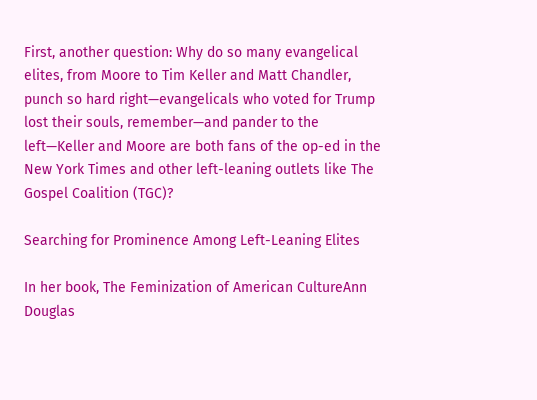First, another question: Why do so many evangelical elites, from Moore to Tim Keller and Matt Chandler, punch so hard right—evangelicals who voted for Trump lost their souls, remember—and pander to the left—Keller and Moore are both fans of the op-ed in the New York Times and other left-leaning outlets like The Gospel Coalition (TGC)?

Searching for Prominence Among Left-Leaning Elites

In her book, The Feminization of American CultureAnn Douglas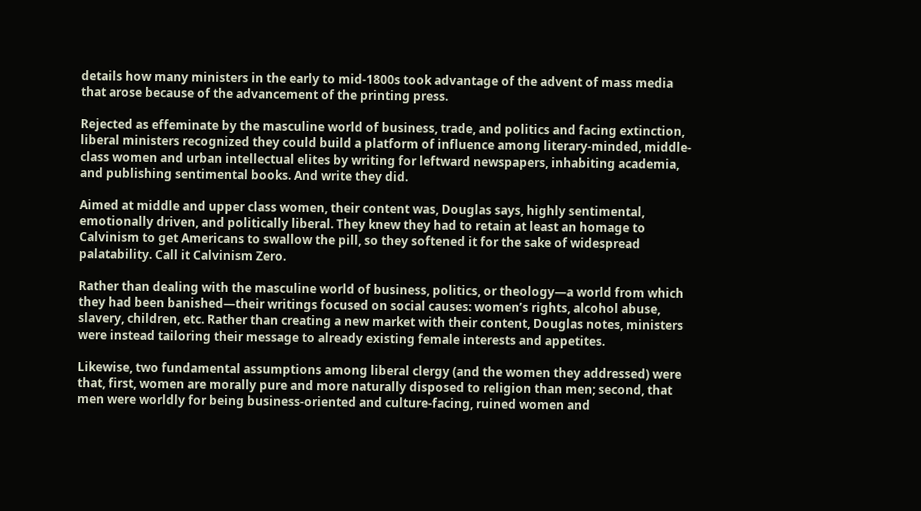details how many ministers in the early to mid-1800s took advantage of the advent of mass media that arose because of the advancement of the printing press.

Rejected as effeminate by the masculine world of business, trade, and politics and facing extinction, liberal ministers recognized they could build a platform of influence among literary-minded, middle-class women and urban intellectual elites by writing for leftward newspapers, inhabiting academia, and publishing sentimental books. And write they did.

Aimed at middle and upper class women, their content was, Douglas says, highly sentimental, emotionally driven, and politically liberal. They knew they had to retain at least an homage to Calvinism to get Americans to swallow the pill, so they softened it for the sake of widespread palatability. Call it Calvinism Zero.

Rather than dealing with the masculine world of business, politics, or theology—a world from which they had been banished—their writings focused on social causes: women’s rights, alcohol abuse, slavery, children, etc. Rather than creating a new market with their content, Douglas notes, ministers were instead tailoring their message to already existing female interests and appetites.

Likewise, two fundamental assumptions among liberal clergy (and the women they addressed) were that, first, women are morally pure and more naturally disposed to religion than men; second, that men were worldly for being business-oriented and culture-facing, ruined women and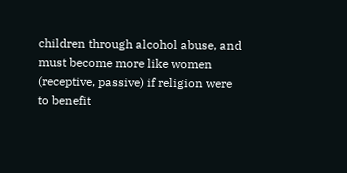children through alcohol abuse, and must become more like women (receptive, passive) if religion were to benefit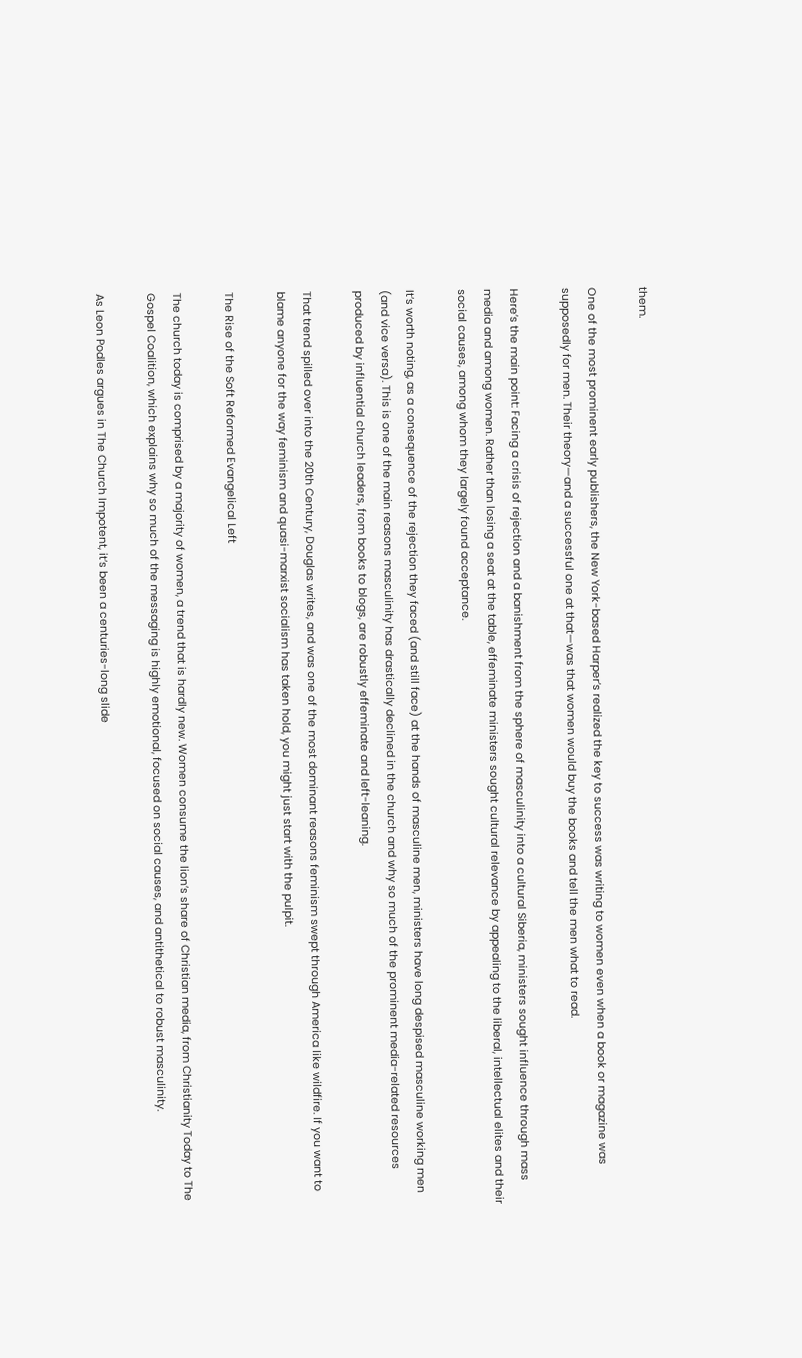them.

One of the most prominent early publishers, the New York-based Harper’s realized the key to success was writing to women even when a book or magazine was supposedly for men. Their theory—and a successful one at that—was that women would buy the books and tell the men what to read.

Here’s the main point: Facing a crisis of rejection and a banishment from the sphere of masculinity into a cultural Siberia, ministers sought influence through mass media and among women. Rather than losing a seat at the table, effeminate ministers sought cultural relevance by appealing to the liberal, intellectual elites and their social causes, among whom they largely found acceptance.

It’s worth noting, as a consequence of the rejection they faced (and still face) at the hands of masculine men, ministers have long despised masculine working men (and vice versa). This is one of the main reasons masculinity has drastically declined in the church and why so much of the prominent media-related resources produced by influential church leaders, from books to blogs, are robustly effeminate and left-leaning.

That trend spilled over into the 20th Century, Douglas writes, and was one of the most dominant reasons feminism swept through America like wildfire. If you want to blame anyone for the way feminism and quasi-marxist socialism has taken hold, you might just start with the pulpit.

The Rise of the Soft Reformed Evangelical Left

The church today is comprised by a majority of women, a trend that is hardly new. Women consume the lion’s share of Christian media, from Christianity Today to The Gospel Coalition, which explains why so much of the messaging is highly emotional, focused on social causes, and antithetical to robust masculinity.

As Leon Podles argues in The Church Impotent, it’s been a centuries-long slide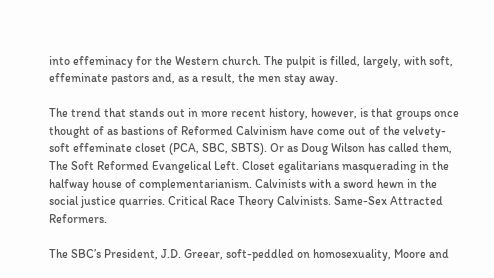into effeminacy for the Western church. The pulpit is filled, largely, with soft, effeminate pastors and, as a result, the men stay away.

The trend that stands out in more recent history, however, is that groups once thought of as bastions of Reformed Calvinism have come out of the velvety-soft effeminate closet (PCA, SBC, SBTS). Or as Doug Wilson has called them, The Soft Reformed Evangelical Left. Closet egalitarians masquerading in the halfway house of complementarianism. Calvinists with a sword hewn in the social justice quarries. Critical Race Theory Calvinists. Same-Sex Attracted Reformers.

The SBC’s President, J.D. Greear, soft-peddled on homosexuality, Moore and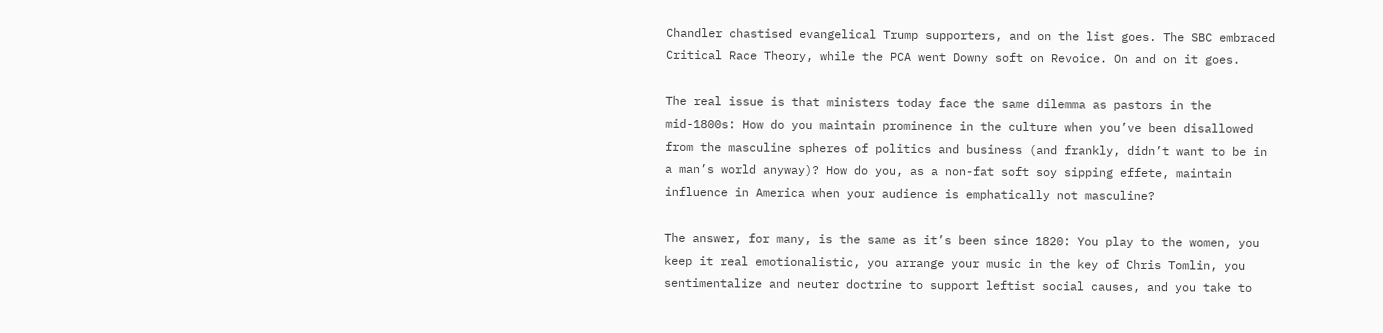Chandler chastised evangelical Trump supporters, and on the list goes. The SBC embraced Critical Race Theory, while the PCA went Downy soft on Revoice. On and on it goes.

The real issue is that ministers today face the same dilemma as pastors in the mid-1800s: How do you maintain prominence in the culture when you’ve been disallowed from the masculine spheres of politics and business (and frankly, didn’t want to be in a man’s world anyway)? How do you, as a non-fat soft soy sipping effete, maintain influence in America when your audience is emphatically not masculine?

The answer, for many, is the same as it’s been since 1820: You play to the women, you keep it real emotionalistic, you arrange your music in the key of Chris Tomlin, you sentimentalize and neuter doctrine to support leftist social causes, and you take to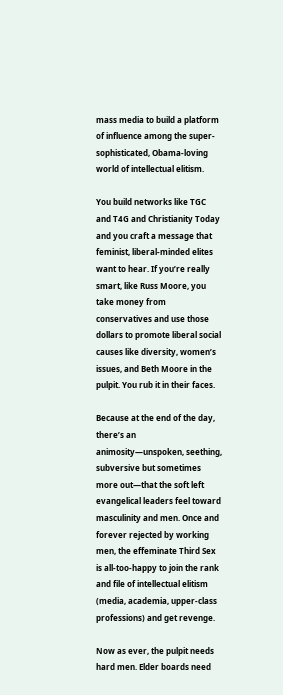mass media to build a platform of influence among the super-sophisticated, Obama-loving world of intellectual elitism.

You build networks like TGC and T4G and Christianity Today and you craft a message that feminist, liberal-minded elites want to hear. If you’re really smart, like Russ Moore, you take money from conservatives and use those dollars to promote liberal social causes like diversity, women’s issues, and Beth Moore in the pulpit. You rub it in their faces.

Because at the end of the day, there’s an animosity—unspoken, seething, subversive but sometimes more out—that the soft left evangelical leaders feel toward masculinity and men. Once and forever rejected by working men, the effeminate Third Sex is all-too-happy to join the rank and file of intellectual elitism (media, academia, upper-class professions) and get revenge.

Now as ever, the pulpit needs hard men. Elder boards need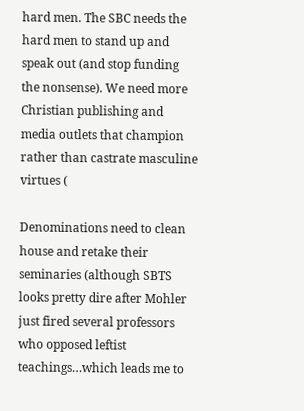hard men. The SBC needs the hard men to stand up and speak out (and stop funding the nonsense). We need more Christian publishing and media outlets that champion rather than castrate masculine virtues (

Denominations need to clean house and retake their seminaries (although SBTS looks pretty dire after Mohler just fired several professors who opposed leftist teachings…which leads me to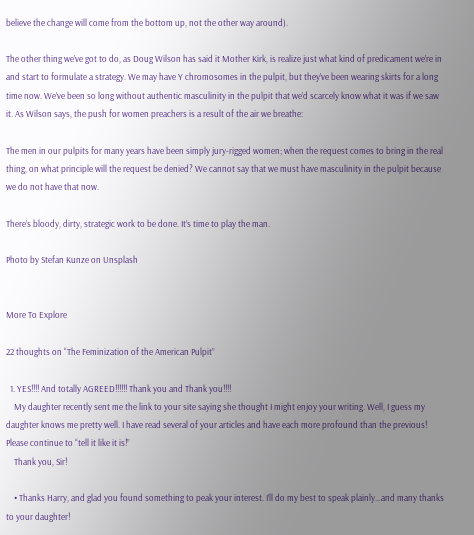believe the change will come from the bottom up, not the other way around).

The other thing we’ve got to do, as Doug Wilson has said it Mother Kirk, is realize just what kind of predicament we’re in and start to formulate a strategy. We may have Y chromosomes in the pulpit, but they’ve been wearing skirts for a long time now. We’ve been so long without authentic masculinity in the pulpit that we’d scarcely know what it was if we saw it. As Wilson says, the push for women preachers is a result of the air we breathe:

The men in our pulpits for many years have been simply jury-rigged women; when the request comes to bring in the real thing, on what principle will the request be denied? We cannot say that we must have masculinity in the pulpit because we do not have that now.

There’s bloody, dirty, strategic work to be done. It’s time to play the man.

Photo by Stefan Kunze on Unsplash


More To Explore

22 thoughts on “The Feminization of the American Pulpit”

  1. YES!!!! And totally AGREED!!!!!! Thank you and Thank you!!!!
    My daughter recently sent me the link to your site saying she thought I might enjoy your writing. Well, I guess my daughter knows me pretty well. I have read several of your articles and have each more profound than the previous! Please continue to “tell it like it is!”
    Thank you, Sir!

    • Thanks Harry, and glad you found something to peak your interest. I’ll do my best to speak plainly…and many thanks to your daughter!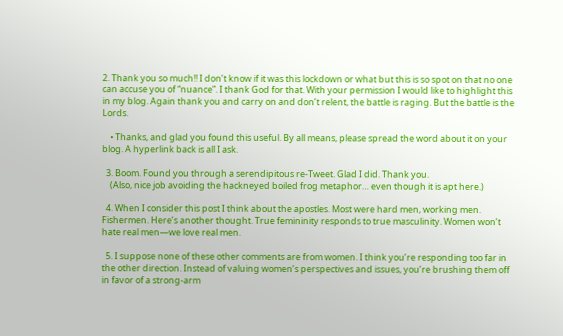2. Thank you so much!! I don’t know if it was this lockdown or what but this is so spot on that no one can accuse you of “nuance”. I thank God for that. With your permission I would like to highlight this in my blog. Again thank you and carry on and don’t relent, the battle is raging. But the battle is the Lords.

    • Thanks, and glad you found this useful. By all means, please spread the word about it on your blog. A hyperlink back is all I ask.

  3. Boom. Found you through a serendipitous re-Tweet. Glad I did. Thank you.
    (Also, nice job avoiding the hackneyed boiled frog metaphor… even though it is apt here.)

  4. When I consider this post I think about the apostles. Most were hard men, working men. Fishermen. Here’s another thought. True femininity responds to true masculinity. Women won’t hate real men—we love real men.

  5. I suppose none of these other comments are from women. I think you’re responding too far in the other direction. Instead of valuing women’s perspectives and issues, you’re brushing them off in favor of a strong-arm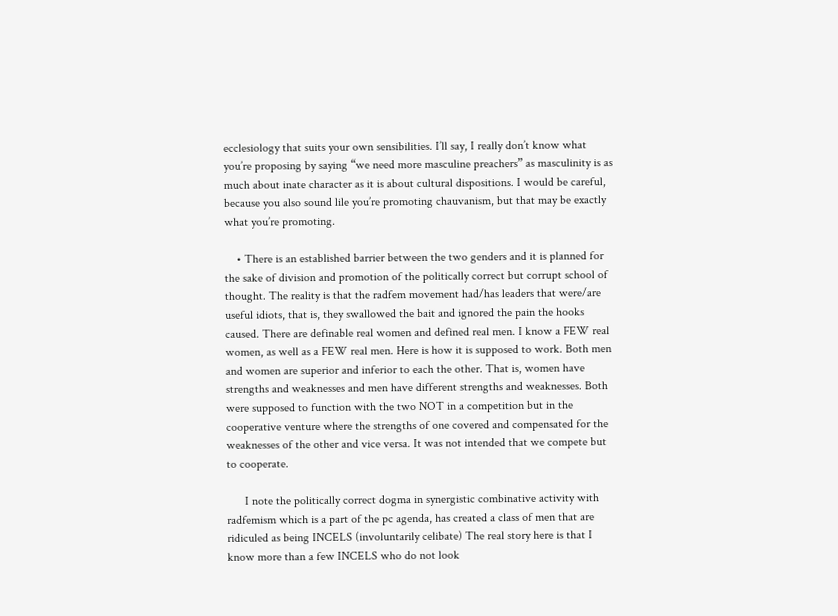ecclesiology that suits your own sensibilities. I’ll say, I really don’t know what you’re proposing by saying “we need more masculine preachers” as masculinity is as much about inate character as it is about cultural dispositions. I would be careful, because you also sound lile you’re promoting chauvanism, but that may be exactly what you’re promoting.

    • There is an established barrier between the two genders and it is planned for the sake of division and promotion of the politically correct but corrupt school of thought. The reality is that the radfem movement had/has leaders that were/are useful idiots, that is, they swallowed the bait and ignored the pain the hooks caused. There are definable real women and defined real men. I know a FEW real women, as well as a FEW real men. Here is how it is supposed to work. Both men and women are superior and inferior to each the other. That is, women have strengths and weaknesses and men have different strengths and weaknesses. Both were supposed to function with the two NOT in a competition but in the cooperative venture where the strengths of one covered and compensated for the weaknesses of the other and vice versa. It was not intended that we compete but to cooperate.

      I note the politically correct dogma in synergistic combinative activity with radfemism which is a part of the pc agenda, has created a class of men that are ridiculed as being INCELS (involuntarily celibate) The real story here is that I know more than a few INCELS who do not look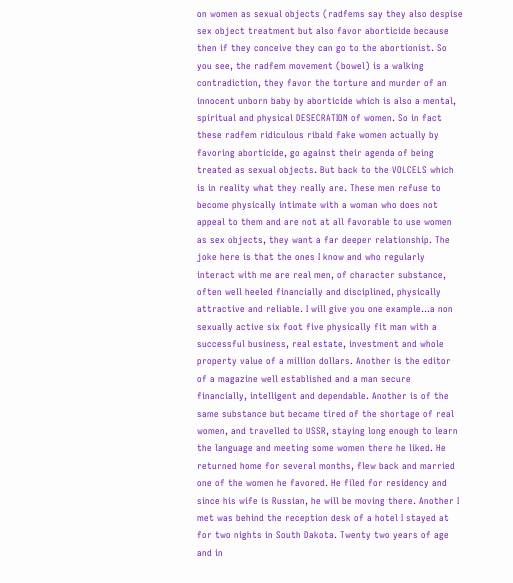on women as sexual objects (radfems say they also despise sex object treatment but also favor aborticide because then if they conceive they can go to the abortionist. So you see, the radfem movement (bowel) is a walking contradiction, they favor the torture and murder of an innocent unborn baby by aborticide which is also a mental, spiritual and physical DESECRATION of women. So in fact these radfem ridiculous ribald fake women actually by favoring aborticide, go against their agenda of being treated as sexual objects. But back to the VOLCELS which is in reality what they really are. These men refuse to become physically intimate with a woman who does not appeal to them and are not at all favorable to use women as sex objects, they want a far deeper relationship. The joke here is that the ones I know and who regularly interact with me are real men, of character substance, often well heeled financially and disciplined, physically attractive and reliable. I will give you one example…a non sexually active six foot five physically fit man with a successful business, real estate, investment and whole property value of a million dollars. Another is the editor of a magazine well established and a man secure financially, intelligent and dependable. Another is of the same substance but became tired of the shortage of real women, and travelled to USSR, staying long enough to learn the language and meeting some women there he liked. He returned home for several months, flew back and married one of the women he favored. He filed for residency and since his wife is Russian, he will be moving there. Another I met was behind the reception desk of a hotel I stayed at for two nights in South Dakota. Twenty two years of age and in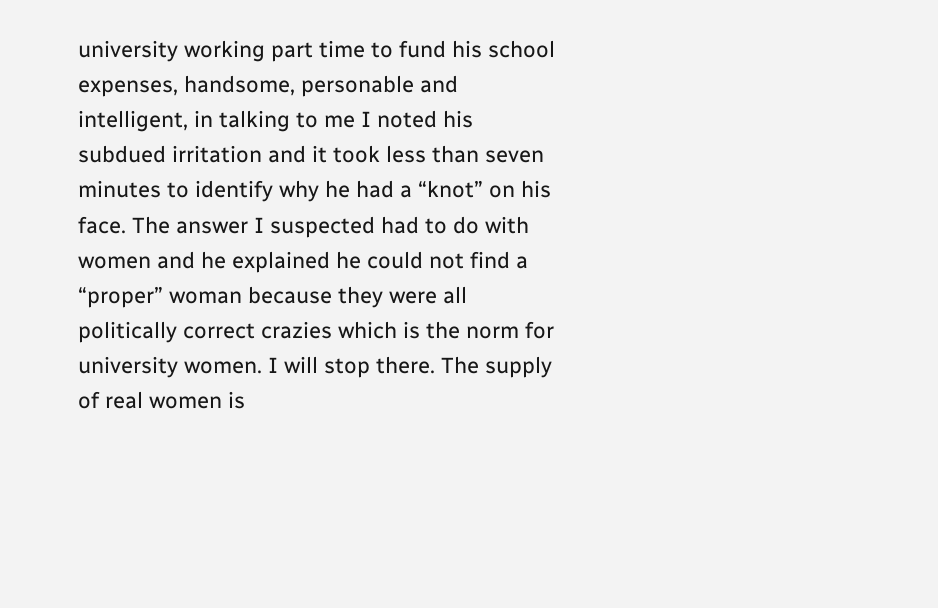university working part time to fund his school expenses, handsome, personable and intelligent, in talking to me I noted his subdued irritation and it took less than seven minutes to identify why he had a “knot” on his face. The answer I suspected had to do with women and he explained he could not find a “proper” woman because they were all politically correct crazies which is the norm for university women. I will stop there. The supply of real women is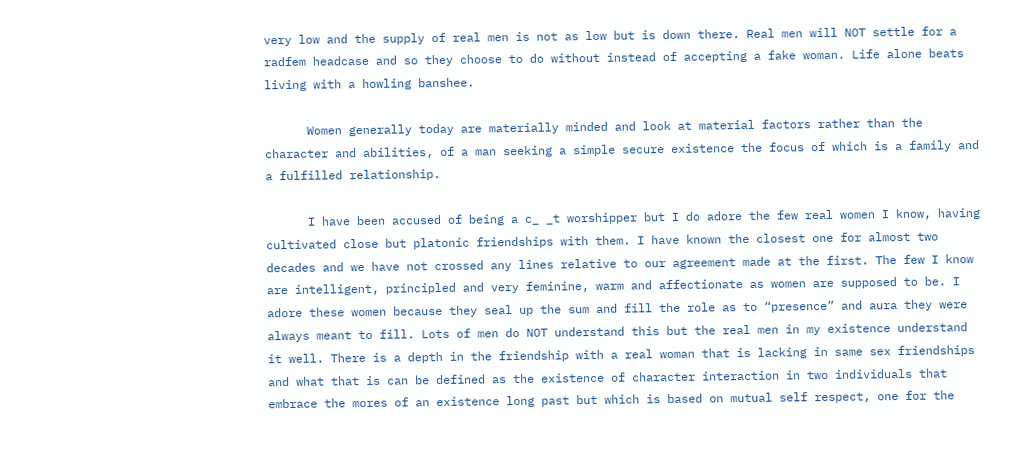very low and the supply of real men is not as low but is down there. Real men will NOT settle for a radfem headcase and so they choose to do without instead of accepting a fake woman. Life alone beats living with a howling banshee.

      Women generally today are materially minded and look at material factors rather than the character and abilities, of a man seeking a simple secure existence the focus of which is a family and a fulfilled relationship.

      I have been accused of being a c_ _t worshipper but I do adore the few real women I know, having cultivated close but platonic friendships with them. I have known the closest one for almost two decades and we have not crossed any lines relative to our agreement made at the first. The few I know are intelligent, principled and very feminine, warm and affectionate as women are supposed to be. I adore these women because they seal up the sum and fill the role as to “presence” and aura they were always meant to fill. Lots of men do NOT understand this but the real men in my existence understand it well. There is a depth in the friendship with a real woman that is lacking in same sex friendships and what that is can be defined as the existence of character interaction in two individuals that embrace the mores of an existence long past but which is based on mutual self respect, one for the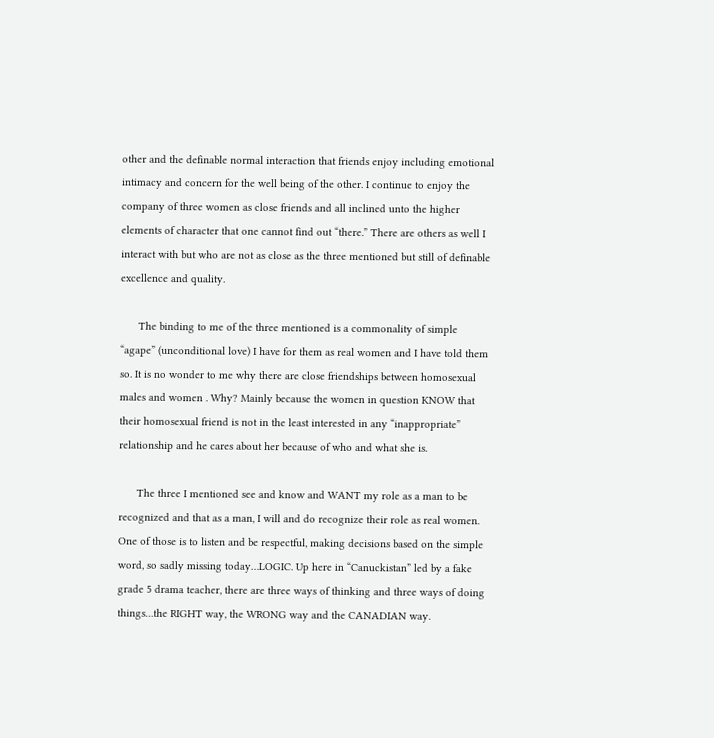other and the definable normal interaction that friends enjoy including emotional intimacy and concern for the well being of the other. I continue to enjoy the company of three women as close friends and all inclined unto the higher elements of character that one cannot find out “there.” There are others as well I interact with but who are not as close as the three mentioned but still of definable excellence and quality.

      The binding to me of the three mentioned is a commonality of simple “agape” (unconditional love) I have for them as real women and I have told them so. It is no wonder to me why there are close friendships between homosexual males and women . Why? Mainly because the women in question KNOW that their homosexual friend is not in the least interested in any “inappropriate” relationship and he cares about her because of who and what she is.

      The three I mentioned see and know and WANT my role as a man to be recognized and that as a man, I will and do recognize their role as real women. One of those is to listen and be respectful, making decisions based on the simple word, so sadly missing today…LOGIC. Up here in “Canuckistan” led by a fake grade 5 drama teacher, there are three ways of thinking and three ways of doing things…the RIGHT way, the WRONG way and the CANADIAN way.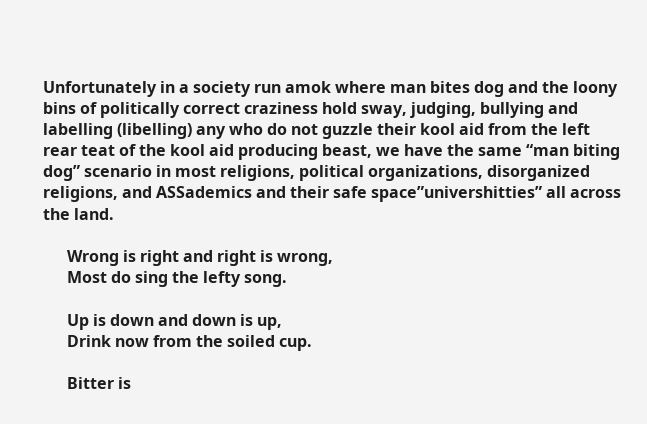Unfortunately in a society run amok where man bites dog and the loony bins of politically correct craziness hold sway, judging, bullying and labelling (libelling) any who do not guzzle their kool aid from the left rear teat of the kool aid producing beast, we have the same “man biting dog” scenario in most religions, political organizations, disorganized religions, and ASSademics and their safe space”univershitties” all across the land.

      Wrong is right and right is wrong,
      Most do sing the lefty song.

      Up is down and down is up,
      Drink now from the soiled cup.

      Bitter is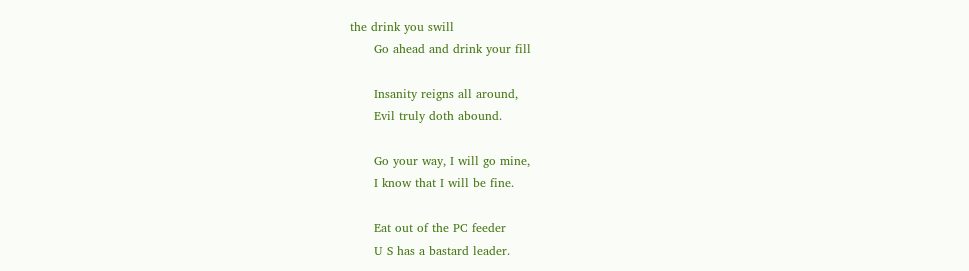the drink you swill
      Go ahead and drink your fill

      Insanity reigns all around,
      Evil truly doth abound.

      Go your way, I will go mine,
      I know that I will be fine.

      Eat out of the PC feeder
      U S has a bastard leader.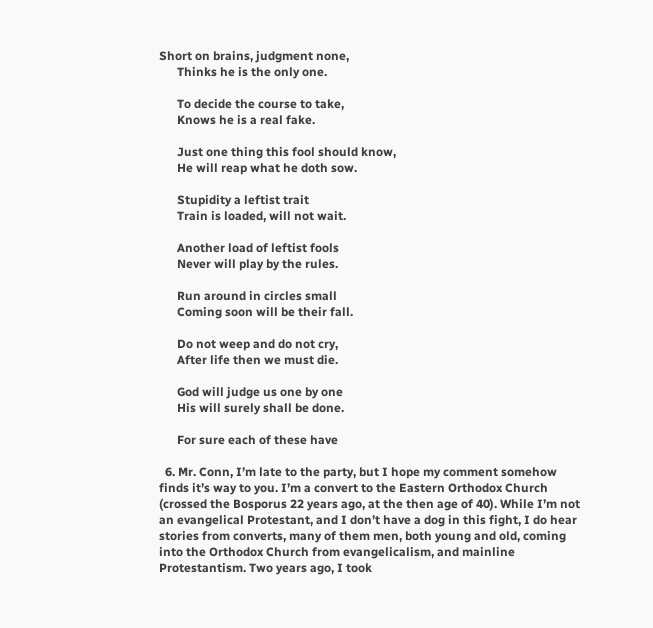Short on brains, judgment none,
      Thinks he is the only one.

      To decide the course to take,
      Knows he is a real fake.

      Just one thing this fool should know,
      He will reap what he doth sow.

      Stupidity a leftist trait
      Train is loaded, will not wait.

      Another load of leftist fools
      Never will play by the rules.

      Run around in circles small
      Coming soon will be their fall.

      Do not weep and do not cry,
      After life then we must die.

      God will judge us one by one
      His will surely shall be done.

      For sure each of these have

  6. Mr. Conn, I’m late to the party, but I hope my comment somehow finds it’s way to you. I’m a convert to the Eastern Orthodox Church (crossed the Bosporus 22 years ago, at the then age of 40). While I’m not an evangelical Protestant, and I don’t have a dog in this fight, I do hear stories from converts, many of them men, both young and old, coming into the Orthodox Church from evangelicalism, and mainline Protestantism. Two years ago, I took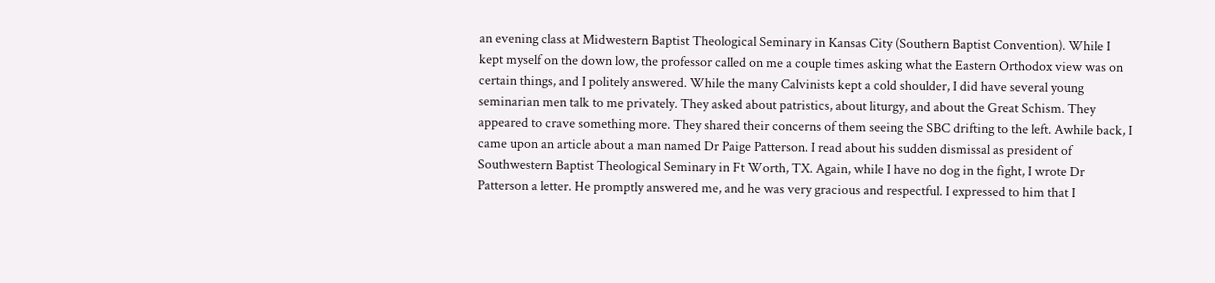an evening class at Midwestern Baptist Theological Seminary in Kansas City (Southern Baptist Convention). While I kept myself on the down low, the professor called on me a couple times asking what the Eastern Orthodox view was on certain things, and I politely answered. While the many Calvinists kept a cold shoulder, I did have several young seminarian men talk to me privately. They asked about patristics, about liturgy, and about the Great Schism. They appeared to crave something more. They shared their concerns of them seeing the SBC drifting to the left. Awhile back, I came upon an article about a man named Dr Paige Patterson. I read about his sudden dismissal as president of Southwestern Baptist Theological Seminary in Ft Worth, TX. Again, while I have no dog in the fight, I wrote Dr Patterson a letter. He promptly answered me, and he was very gracious and respectful. I expressed to him that I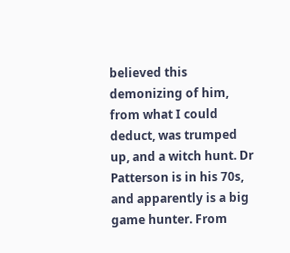believed this demonizing of him, from what I could deduct, was trumped up, and a witch hunt. Dr Patterson is in his 70s, and apparently is a big game hunter. From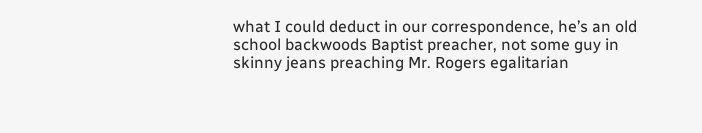what I could deduct in our correspondence, he’s an old school backwoods Baptist preacher, not some guy in skinny jeans preaching Mr. Rogers egalitarian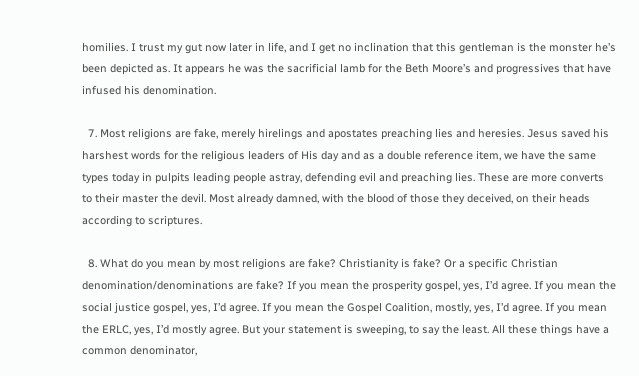homilies. I trust my gut now later in life, and I get no inclination that this gentleman is the monster he’s been depicted as. It appears he was the sacrificial lamb for the Beth Moore’s and progressives that have infused his denomination.

  7. Most religions are fake, merely hirelings and apostates preaching lies and heresies. Jesus saved his harshest words for the religious leaders of His day and as a double reference item, we have the same types today in pulpits leading people astray, defending evil and preaching lies. These are more converts to their master the devil. Most already damned, with the blood of those they deceived, on their heads according to scriptures.

  8. What do you mean by most religions are fake? Christianity is fake? Or a specific Christian denomination/denominations are fake? If you mean the prosperity gospel, yes, I’d agree. If you mean the social justice gospel, yes, I’d agree. If you mean the Gospel Coalition, mostly, yes, I’d agree. If you mean the ERLC, yes, I’d mostly agree. But your statement is sweeping, to say the least. All these things have a common denominator,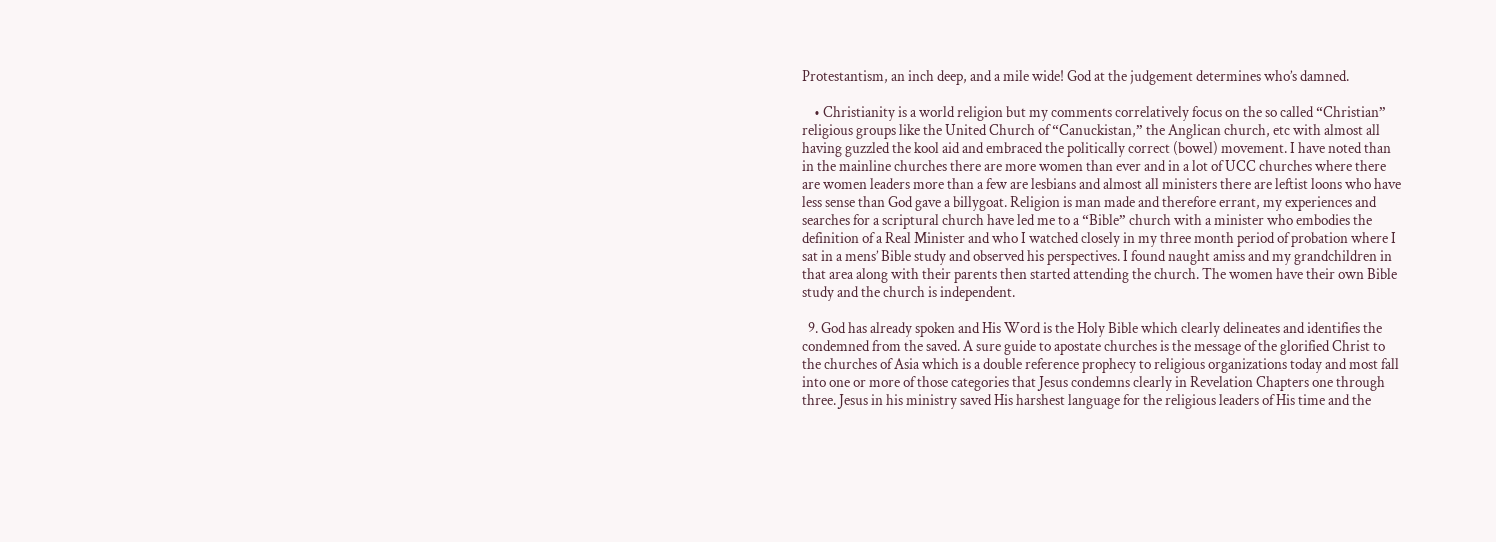Protestantism, an inch deep, and a mile wide! God at the judgement determines who’s damned.

    • Christianity is a world religion but my comments correlatively focus on the so called “Christian” religious groups like the United Church of “Canuckistan,” the Anglican church, etc with almost all having guzzled the kool aid and embraced the politically correct (bowel) movement. I have noted than in the mainline churches there are more women than ever and in a lot of UCC churches where there are women leaders more than a few are lesbians and almost all ministers there are leftist loons who have less sense than God gave a billygoat. Religion is man made and therefore errant, my experiences and searches for a scriptural church have led me to a “Bible” church with a minister who embodies the definition of a Real Minister and who I watched closely in my three month period of probation where I sat in a mens’ Bible study and observed his perspectives. I found naught amiss and my grandchildren in that area along with their parents then started attending the church. The women have their own Bible study and the church is independent.

  9. God has already spoken and His Word is the Holy Bible which clearly delineates and identifies the condemned from the saved. A sure guide to apostate churches is the message of the glorified Christ to the churches of Asia which is a double reference prophecy to religious organizations today and most fall into one or more of those categories that Jesus condemns clearly in Revelation Chapters one through three. Jesus in his ministry saved His harshest language for the religious leaders of His time and the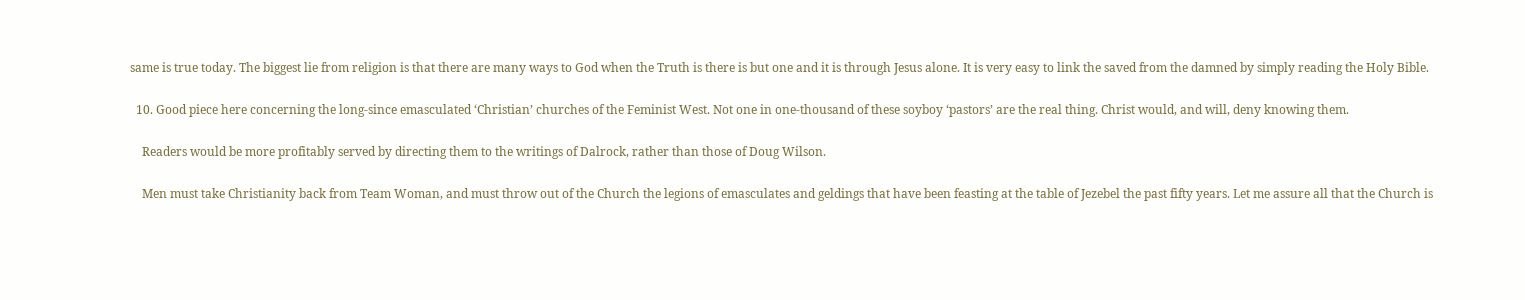same is true today. The biggest lie from religion is that there are many ways to God when the Truth is there is but one and it is through Jesus alone. It is very easy to link the saved from the damned by simply reading the Holy Bible.

  10. Good piece here concerning the long-since emasculated ‘Christian’ churches of the Feminist West. Not one in one-thousand of these soyboy ‘pastors’ are the real thing. Christ would, and will, deny knowing them.

    Readers would be more profitably served by directing them to the writings of Dalrock, rather than those of Doug Wilson.

    Men must take Christianity back from Team Woman, and must throw out of the Church the legions of emasculates and geldings that have been feasting at the table of Jezebel the past fifty years. Let me assure all that the Church is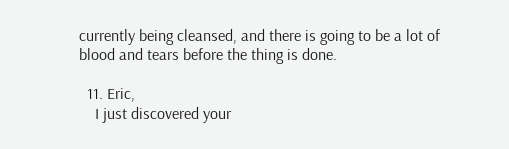currently being cleansed, and there is going to be a lot of blood and tears before the thing is done.

  11. Eric,
    I just discovered your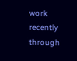work recently through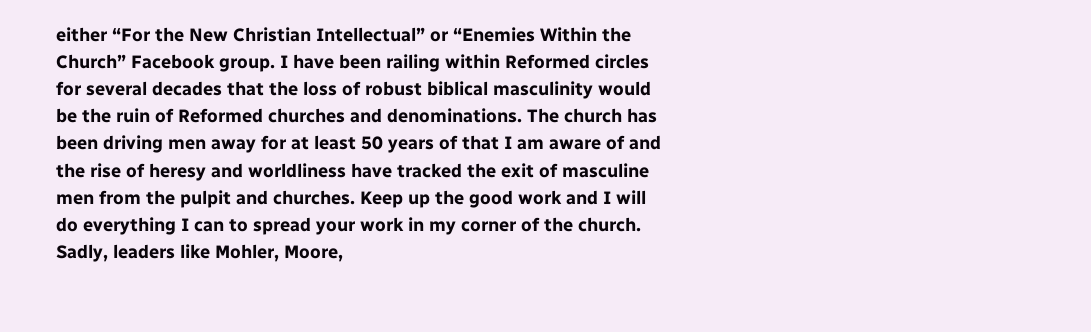either “For the New Christian Intellectual” or “Enemies Within the Church” Facebook group. I have been railing within Reformed circles for several decades that the loss of robust biblical masculinity would be the ruin of Reformed churches and denominations. The church has been driving men away for at least 50 years of that I am aware of and the rise of heresy and worldliness have tracked the exit of masculine men from the pulpit and churches. Keep up the good work and I will do everything I can to spread your work in my corner of the church. Sadly, leaders like Mohler, Moore,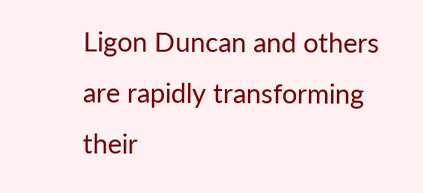Ligon Duncan and others are rapidly transforming their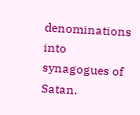denominations into synagogues of Satan.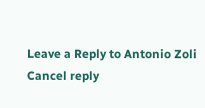Leave a Reply to Antonio Zoli Cancel reply